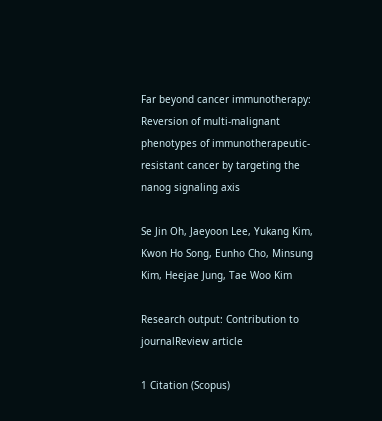Far beyond cancer immunotherapy: Reversion of multi-malignant phenotypes of immunotherapeutic-resistant cancer by targeting the nanog signaling axis

Se Jin Oh, Jaeyoon Lee, Yukang Kim, Kwon Ho Song, Eunho Cho, Minsung Kim, Heejae Jung, Tae Woo Kim

Research output: Contribution to journalReview article

1 Citation (Scopus)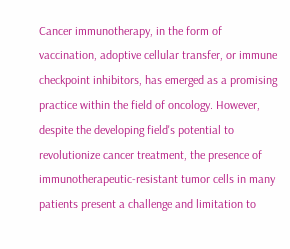Cancer immunotherapy, in the form of vaccination, adoptive cellular transfer, or immune checkpoint inhibitors, has emerged as a promising practice within the field of oncology. However, despite the developing field's potential to revolutionize cancer treatment, the presence of immunotherapeutic-resistant tumor cells in many patients present a challenge and limitation to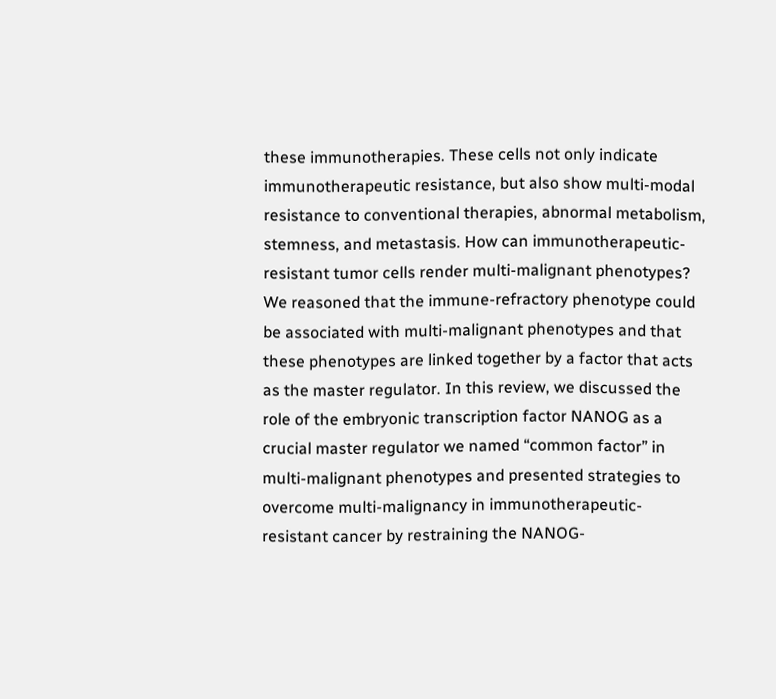these immunotherapies. These cells not only indicate immunotherapeutic resistance, but also show multi-modal resistance to conventional therapies, abnormal metabolism, stemness, and metastasis. How can immunotherapeutic-resistant tumor cells render multi-malignant phenotypes? We reasoned that the immune-refractory phenotype could be associated with multi-malignant phenotypes and that these phenotypes are linked together by a factor that acts as the master regulator. In this review, we discussed the role of the embryonic transcription factor NANOG as a crucial master regulator we named “common factor” in multi-malignant phenotypes and presented strategies to overcome multi-malignancy in immunotherapeutic-resistant cancer by restraining the NANOG-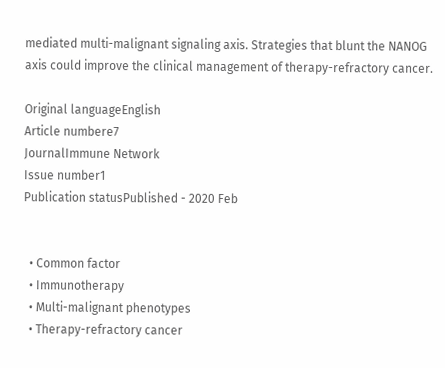mediated multi-malignant signaling axis. Strategies that blunt the NANOG axis could improve the clinical management of therapy-refractory cancer.

Original languageEnglish
Article numbere7
JournalImmune Network
Issue number1
Publication statusPublished - 2020 Feb


  • Common factor
  • Immunotherapy
  • Multi-malignant phenotypes
  • Therapy-refractory cancer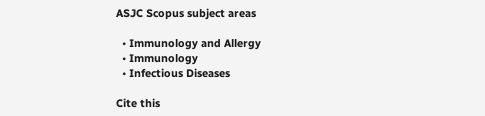ASJC Scopus subject areas

  • Immunology and Allergy
  • Immunology
  • Infectious Diseases

Cite this